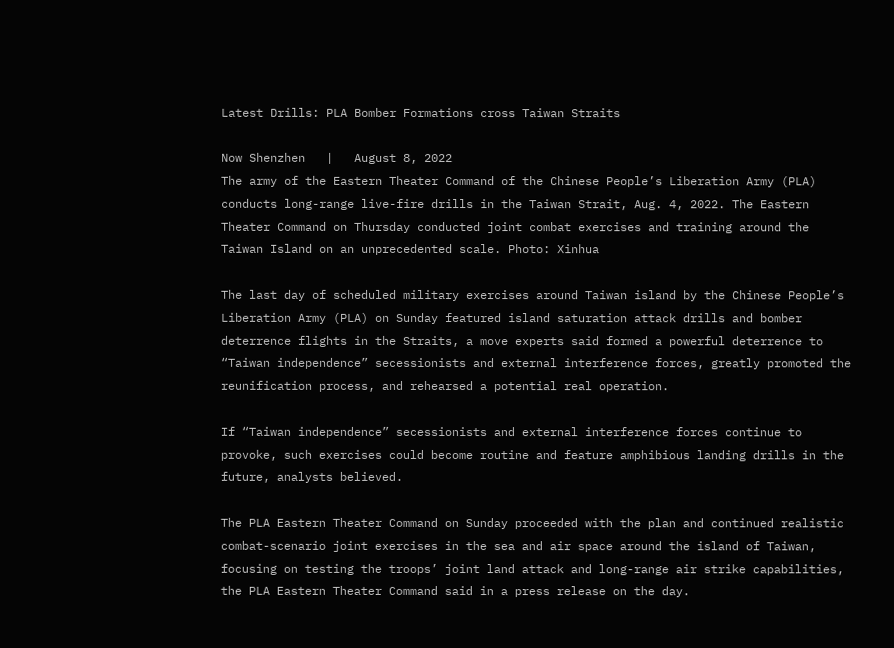Latest Drills: PLA Bomber Formations cross Taiwan Straits

Now Shenzhen   |   August 8, 2022
The army of the Eastern Theater Command of the Chinese People’s Liberation Army (PLA) conducts long-range live-fire drills in the Taiwan Strait, Aug. 4, 2022. The Eastern Theater Command on Thursday conducted joint combat exercises and training around the Taiwan Island on an unprecedented scale. Photo: Xinhua

The last day of scheduled military exercises around Taiwan island by the Chinese People’s Liberation Army (PLA) on Sunday featured island saturation attack drills and bomber deterrence flights in the Straits, a move experts said formed a powerful deterrence to “Taiwan independence” secessionists and external interference forces, greatly promoted the reunification process, and rehearsed a potential real operation.

If “Taiwan independence” secessionists and external interference forces continue to provoke, such exercises could become routine and feature amphibious landing drills in the future, analysts believed.

The PLA Eastern Theater Command on Sunday proceeded with the plan and continued realistic combat-scenario joint exercises in the sea and air space around the island of Taiwan, focusing on testing the troops’ joint land attack and long-range air strike capabilities, the PLA Eastern Theater Command said in a press release on the day.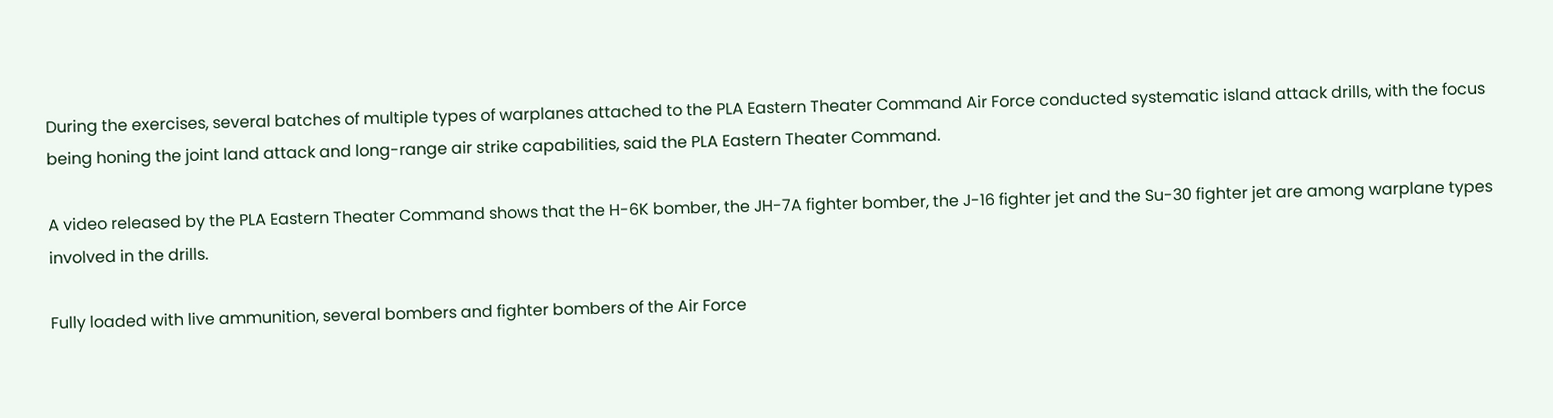During the exercises, several batches of multiple types of warplanes attached to the PLA Eastern Theater Command Air Force conducted systematic island attack drills, with the focus being honing the joint land attack and long-range air strike capabilities, said the PLA Eastern Theater Command.

A video released by the PLA Eastern Theater Command shows that the H-6K bomber, the JH-7A fighter bomber, the J-16 fighter jet and the Su-30 fighter jet are among warplane types involved in the drills.

Fully loaded with live ammunition, several bombers and fighter bombers of the Air Force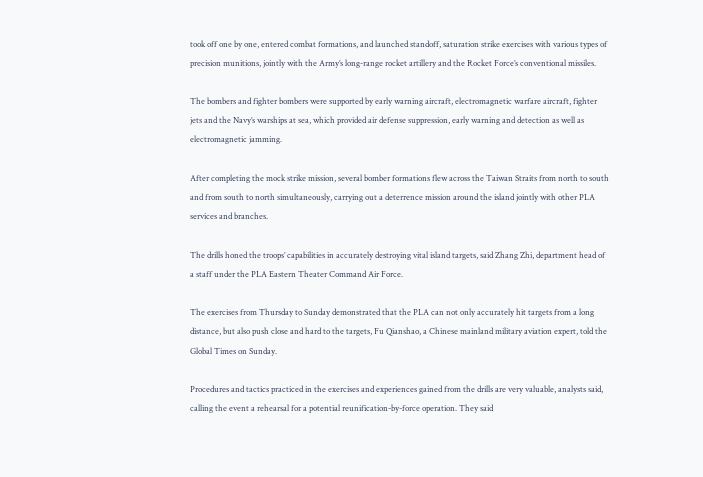took off one by one, entered combat formations, and launched standoff, saturation strike exercises with various types of precision munitions, jointly with the Army’s long-range rocket artillery and the Rocket Force’s conventional missiles.

The bombers and fighter bombers were supported by early warning aircraft, electromagnetic warfare aircraft, fighter jets and the Navy’s warships at sea, which provided air defense suppression, early warning and detection as well as electromagnetic jamming.

After completing the mock strike mission, several bomber formations flew across the Taiwan Straits from north to south and from south to north simultaneously, carrying out a deterrence mission around the island jointly with other PLA services and branches.

The drills honed the troops’ capabilities in accurately destroying vital island targets, said Zhang Zhi, department head of a staff under the PLA Eastern Theater Command Air Force.

The exercises from Thursday to Sunday demonstrated that the PLA can not only accurately hit targets from a long distance, but also push close and hard to the targets, Fu Qianshao, a Chinese mainland military aviation expert, told the Global Times on Sunday.

Procedures and tactics practiced in the exercises and experiences gained from the drills are very valuable, analysts said, calling the event a rehearsal for a potential reunification-by-force operation. They said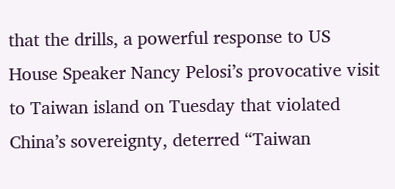that the drills, a powerful response to US House Speaker Nancy Pelosi’s provocative visit to Taiwan island on Tuesday that violated China’s sovereignty, deterred “Taiwan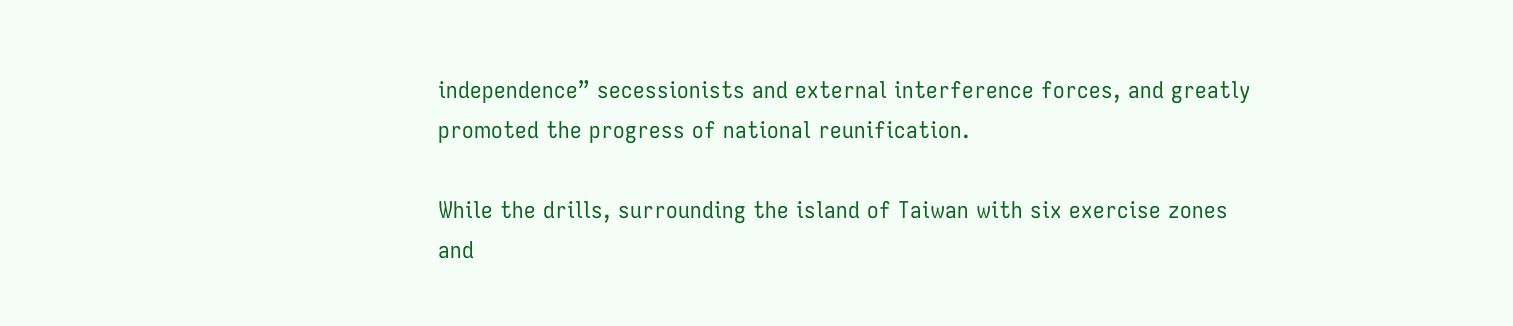independence” secessionists and external interference forces, and greatly promoted the progress of national reunification.

While the drills, surrounding the island of Taiwan with six exercise zones and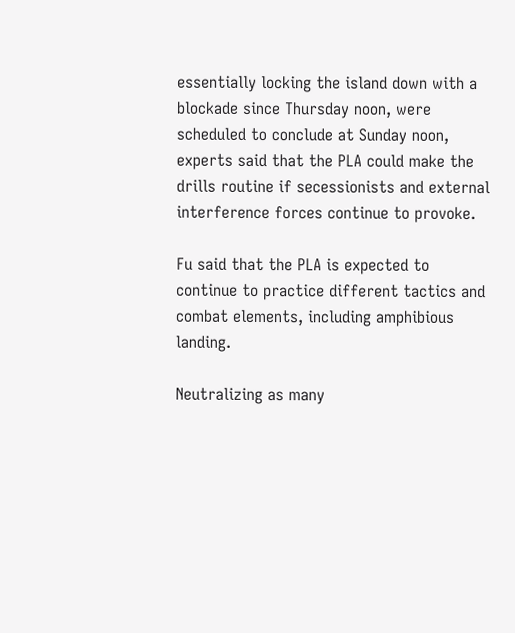essentially locking the island down with a blockade since Thursday noon, were scheduled to conclude at Sunday noon, experts said that the PLA could make the drills routine if secessionists and external interference forces continue to provoke.

Fu said that the PLA is expected to continue to practice different tactics and combat elements, including amphibious landing.

Neutralizing as many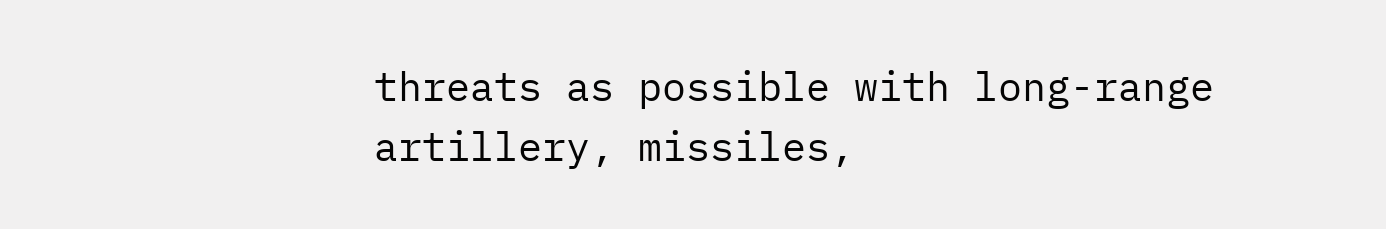threats as possible with long-range artillery, missiles,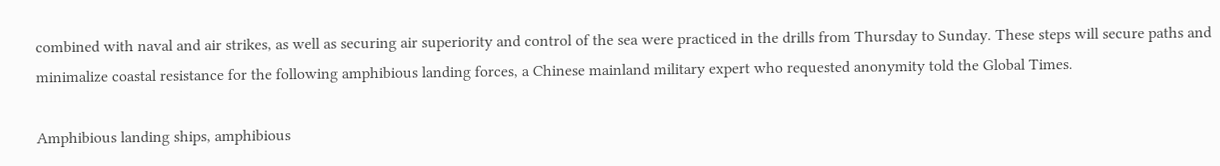combined with naval and air strikes, as well as securing air superiority and control of the sea were practiced in the drills from Thursday to Sunday. These steps will secure paths and minimalize coastal resistance for the following amphibious landing forces, a Chinese mainland military expert who requested anonymity told the Global Times.

Amphibious landing ships, amphibious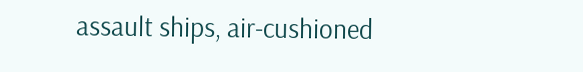assault ships, air-cushioned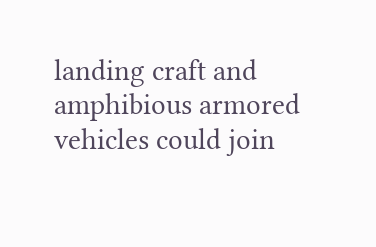landing craft and amphibious armored vehicles could join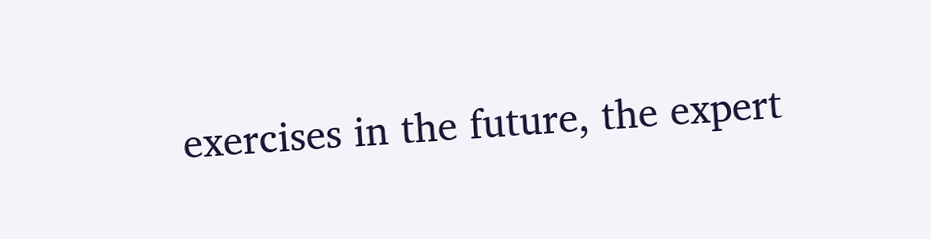exercises in the future, the expert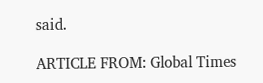said.

ARTICLE FROM: Global Times